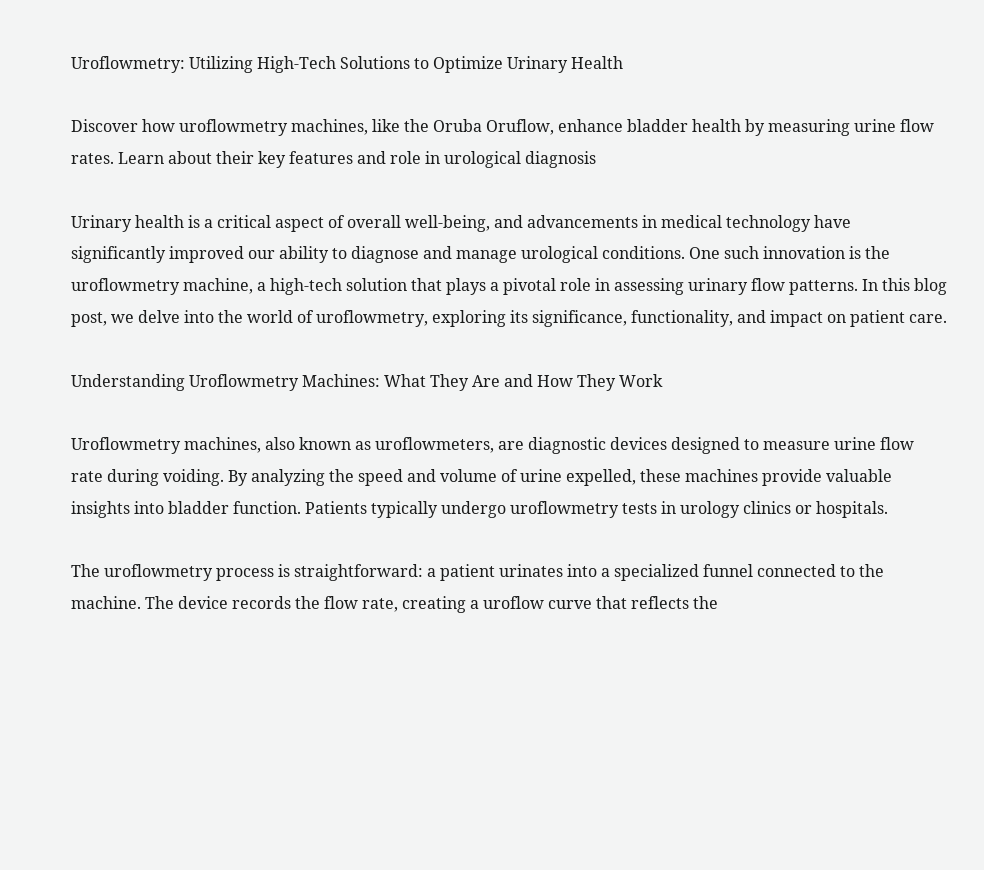Uroflowmetry: Utilizing High-Tech Solutions to Optimize Urinary Health

Discover how uroflowmetry machines, like the Oruba Oruflow, enhance bladder health by measuring urine flow rates. Learn about their key features and role in urological diagnosis

Urinary health is a critical aspect of overall well-being, and advancements in medical technology have significantly improved our ability to diagnose and manage urological conditions. One such innovation is the uroflowmetry machine, a high-tech solution that plays a pivotal role in assessing urinary flow patterns. In this blog post, we delve into the world of uroflowmetry, exploring its significance, functionality, and impact on patient care.

Understanding Uroflowmetry Machines: What They Are and How They Work

Uroflowmetry machines, also known as uroflowmeters, are diagnostic devices designed to measure urine flow rate during voiding. By analyzing the speed and volume of urine expelled, these machines provide valuable insights into bladder function. Patients typically undergo uroflowmetry tests in urology clinics or hospitals.

The uroflowmetry process is straightforward: a patient urinates into a specialized funnel connected to the machine. The device records the flow rate, creating a uroflow curve that reflects the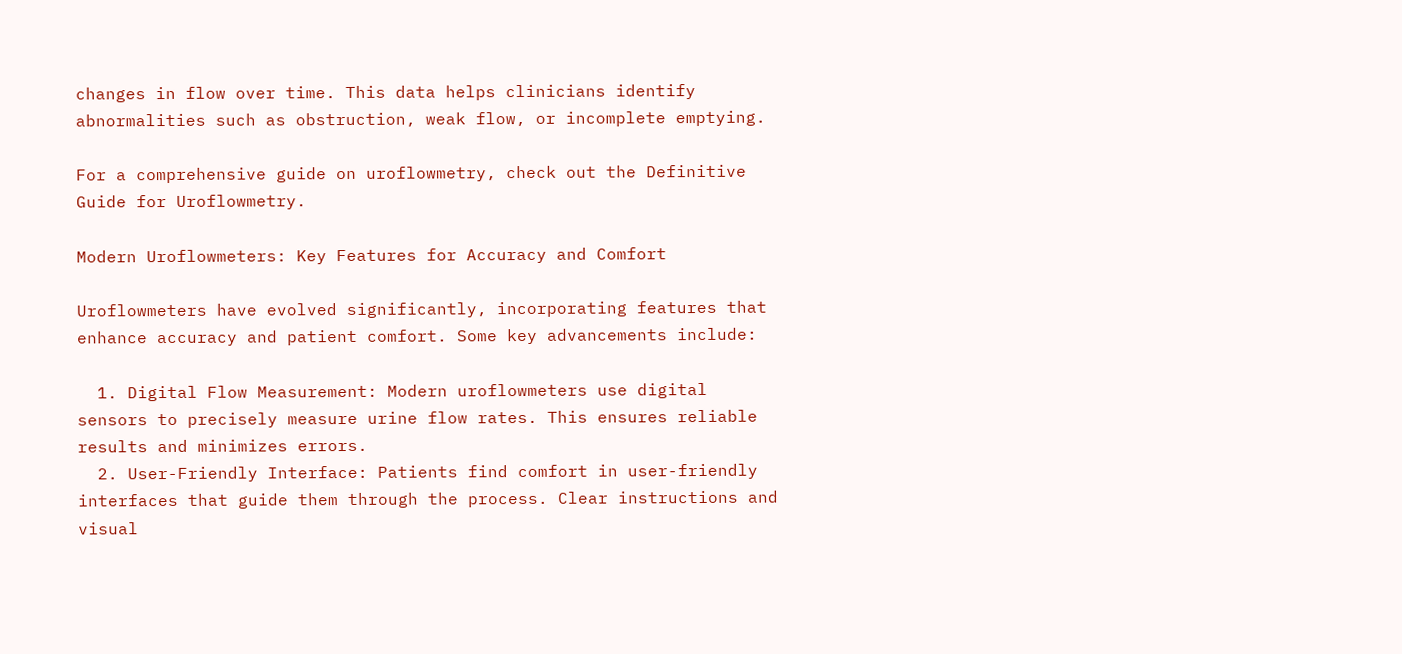changes in flow over time. This data helps clinicians identify abnormalities such as obstruction, weak flow, or incomplete emptying.

For a comprehensive guide on uroflowmetry, check out the Definitive Guide for Uroflowmetry.

Modern Uroflowmeters: Key Features for Accuracy and Comfort

Uroflowmeters have evolved significantly, incorporating features that enhance accuracy and patient comfort. Some key advancements include:

  1. Digital Flow Measurement: Modern uroflowmeters use digital sensors to precisely measure urine flow rates. This ensures reliable results and minimizes errors.
  2. User-Friendly Interface: Patients find comfort in user-friendly interfaces that guide them through the process. Clear instructions and visual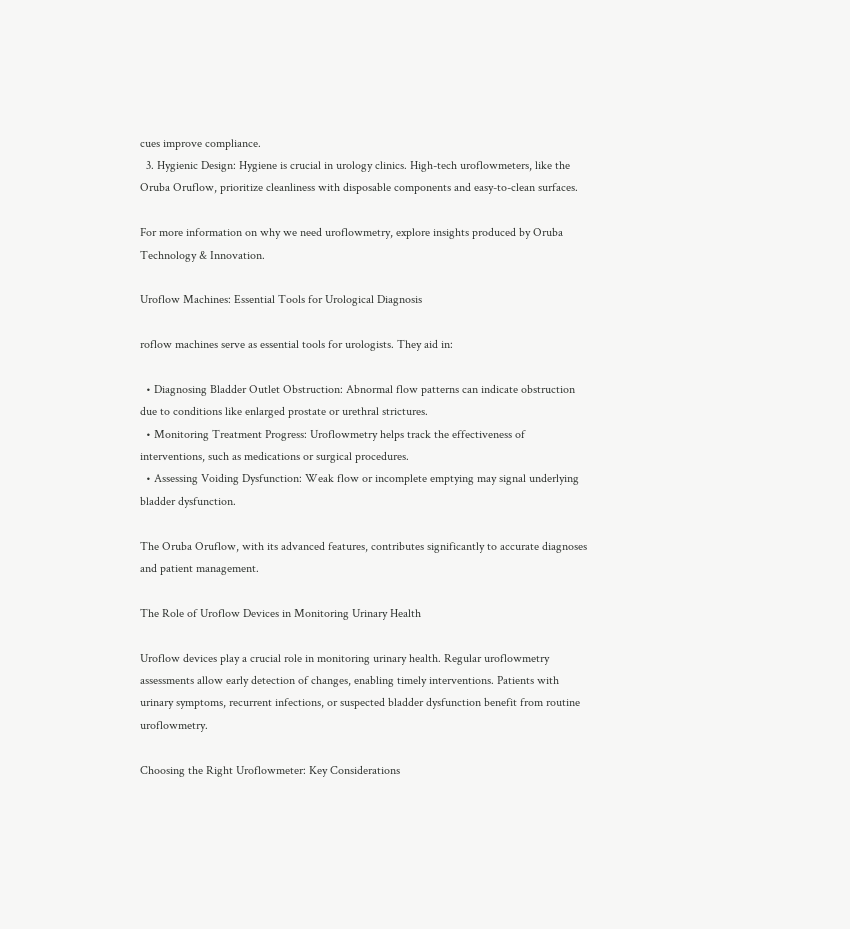cues improve compliance.
  3. Hygienic Design: Hygiene is crucial in urology clinics. High-tech uroflowmeters, like the Oruba Oruflow, prioritize cleanliness with disposable components and easy-to-clean surfaces.

For more information on why we need uroflowmetry, explore insights produced by Oruba Technology & Innovation.

Uroflow Machines: Essential Tools for Urological Diagnosis

roflow machines serve as essential tools for urologists. They aid in:

  • Diagnosing Bladder Outlet Obstruction: Abnormal flow patterns can indicate obstruction due to conditions like enlarged prostate or urethral strictures.
  • Monitoring Treatment Progress: Uroflowmetry helps track the effectiveness of interventions, such as medications or surgical procedures.
  • Assessing Voiding Dysfunction: Weak flow or incomplete emptying may signal underlying bladder dysfunction.

The Oruba Oruflow, with its advanced features, contributes significantly to accurate diagnoses and patient management.

The Role of Uroflow Devices in Monitoring Urinary Health

Uroflow devices play a crucial role in monitoring urinary health. Regular uroflowmetry assessments allow early detection of changes, enabling timely interventions. Patients with urinary symptoms, recurrent infections, or suspected bladder dysfunction benefit from routine uroflowmetry.

Choosing the Right Uroflowmeter: Key Considerations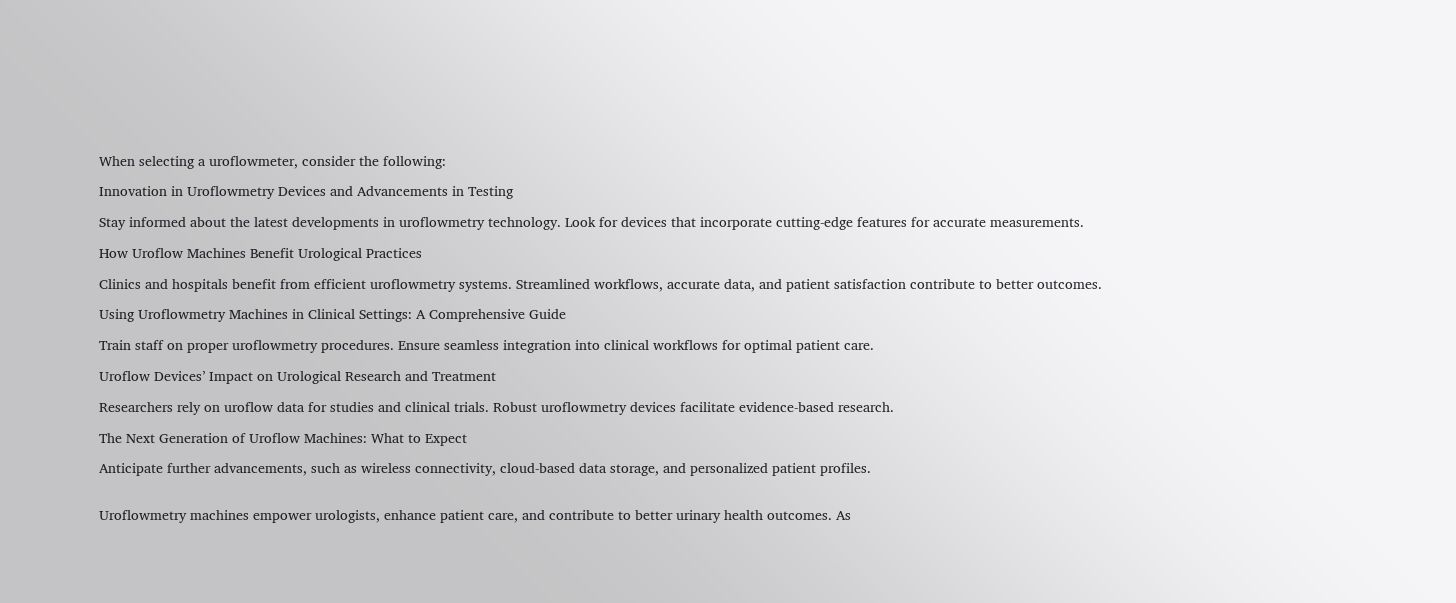When selecting a uroflowmeter, consider the following:

Innovation in Uroflowmetry Devices and Advancements in Testing

Stay informed about the latest developments in uroflowmetry technology. Look for devices that incorporate cutting-edge features for accurate measurements.

How Uroflow Machines Benefit Urological Practices

Clinics and hospitals benefit from efficient uroflowmetry systems. Streamlined workflows, accurate data, and patient satisfaction contribute to better outcomes.

Using Uroflowmetry Machines in Clinical Settings: A Comprehensive Guide

Train staff on proper uroflowmetry procedures. Ensure seamless integration into clinical workflows for optimal patient care.

Uroflow Devices’ Impact on Urological Research and Treatment

Researchers rely on uroflow data for studies and clinical trials. Robust uroflowmetry devices facilitate evidence-based research.

The Next Generation of Uroflow Machines: What to Expect

Anticipate further advancements, such as wireless connectivity, cloud-based data storage, and personalized patient profiles.


Uroflowmetry machines empower urologists, enhance patient care, and contribute to better urinary health outcomes. As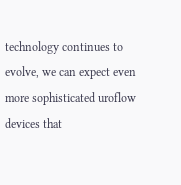technology continues to evolve, we can expect even more sophisticated uroflow devices that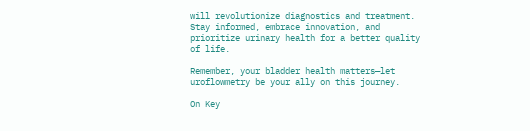will revolutionize diagnostics and treatment. Stay informed, embrace innovation, and prioritize urinary health for a better quality of life.

Remember, your bladder health matters—let uroflowmetry be your ally on this journey.

On Key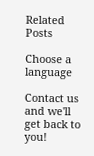Related Posts

Choose a language

Contact us and we'll
get back to you!